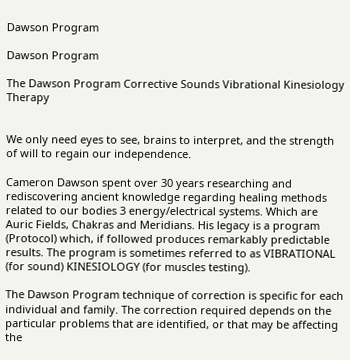Dawson Program

Dawson Program

The Dawson Program Corrective Sounds Vibrational Kinesiology Therapy


We only need eyes to see, brains to interpret, and the strength of will to regain our independence.

Cameron Dawson spent over 30 years researching and rediscovering ancient knowledge regarding healing methods related to our bodies 3 energy/electrical systems. Which are Auric Fields, Chakras and Meridians. His legacy is a program (Protocol) which, if followed produces remarkably predictable results. The program is sometimes referred to as VIBRATIONAL (for sound) KINESIOLOGY (for muscles testing).

The Dawson Program technique of correction is specific for each individual and family. The correction required depends on the particular problems that are identified, or that may be affecting the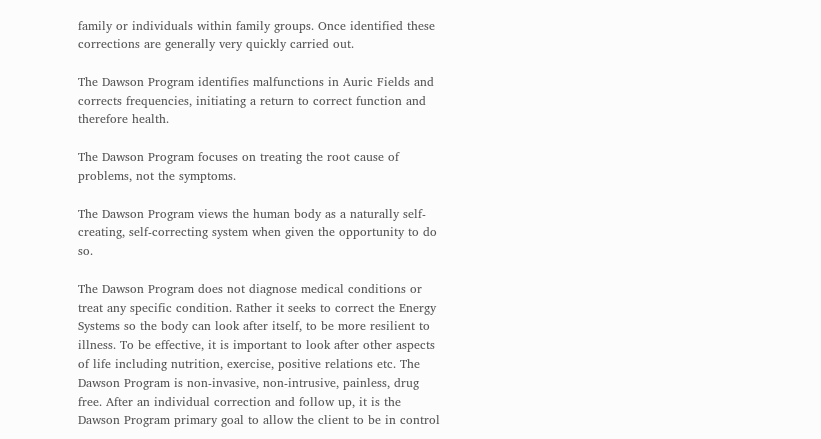family or individuals within family groups. Once identified these corrections are generally very quickly carried out.

The Dawson Program identifies malfunctions in Auric Fields and corrects frequencies, initiating a return to correct function and therefore health.

The Dawson Program focuses on treating the root cause of problems, not the symptoms.

The Dawson Program views the human body as a naturally self-creating, self-correcting system when given the opportunity to do so.

The Dawson Program does not diagnose medical conditions or treat any specific condition. Rather it seeks to correct the Energy Systems so the body can look after itself, to be more resilient to illness. To be effective, it is important to look after other aspects of life including nutrition, exercise, positive relations etc. The Dawson Program is non-invasive, non-intrusive, painless, drug free. After an individual correction and follow up, it is the Dawson Program primary goal to allow the client to be in control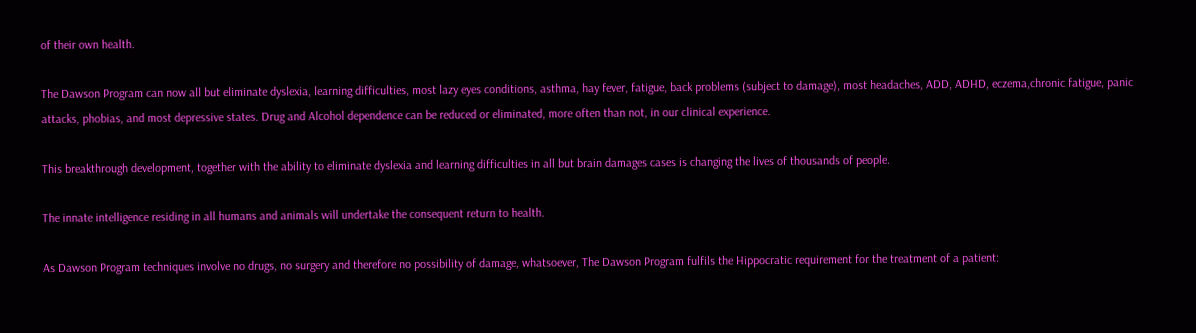of their own health.

The Dawson Program can now all but eliminate dyslexia, learning difficulties, most lazy eyes conditions, asthma, hay fever, fatigue, back problems (subject to damage), most headaches, ADD, ADHD, eczema,chronic fatigue, panic attacks, phobias, and most depressive states. Drug and Alcohol dependence can be reduced or eliminated, more often than not, in our clinical experience.

This breakthrough development, together with the ability to eliminate dyslexia and learning difficulties in all but brain damages cases is changing the lives of thousands of people.

The innate intelligence residing in all humans and animals will undertake the consequent return to health.

As Dawson Program techniques involve no drugs, no surgery and therefore no possibility of damage, whatsoever, The Dawson Program fulfils the Hippocratic requirement for the treatment of a patient: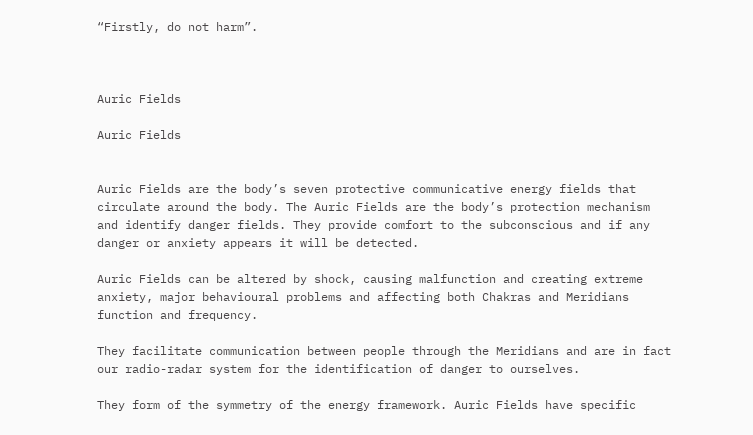“Firstly, do not harm”.



Auric Fields

Auric Fields


Auric Fields are the body’s seven protective communicative energy fields that circulate around the body. The Auric Fields are the body’s protection mechanism and identify danger fields. They provide comfort to the subconscious and if any danger or anxiety appears it will be detected.

Auric Fields can be altered by shock, causing malfunction and creating extreme anxiety, major behavioural problems and affecting both Chakras and Meridians function and frequency.

They facilitate communication between people through the Meridians and are in fact our radio-radar system for the identification of danger to ourselves.

They form of the symmetry of the energy framework. Auric Fields have specific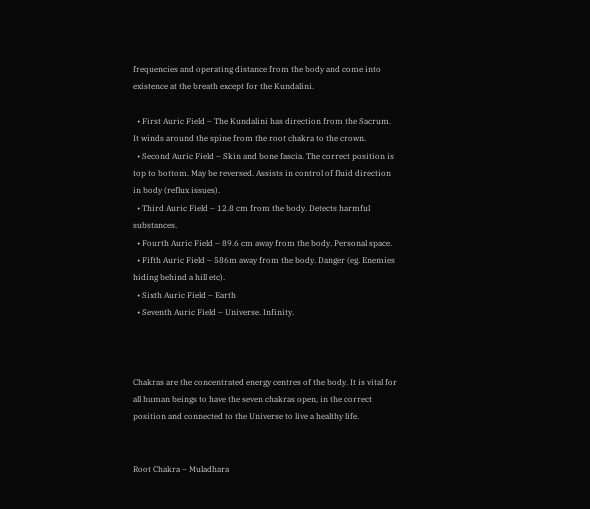frequencies and operating distance from the body and come into existence at the breath except for the Kundalini.

  • First Auric Field – The Kundalini has direction from the Sacrum. It winds around the spine from the root chakra to the crown.
  • Second Auric Field – Skin and bone fascia. The correct position is top to bottom. May be reversed. Assists in control of fluid direction in body (reflux issues).
  • Third Auric Field – 12.8 cm from the body. Detects harmful substances.
  • Fourth Auric Field – 89.6 cm away from the body. Personal space.
  • Fifth Auric Field – 586m away from the body. Danger (eg. Enemies hiding behind a hill etc).
  • Sixth Auric Field – Earth
  • Seventh Auric Field – Universe. Infinity.



Chakras are the concentrated energy centres of the body. It is vital for all human beings to have the seven chakras open, in the correct position and connected to the Universe to live a healthy life.


Root Chakra – Muladhara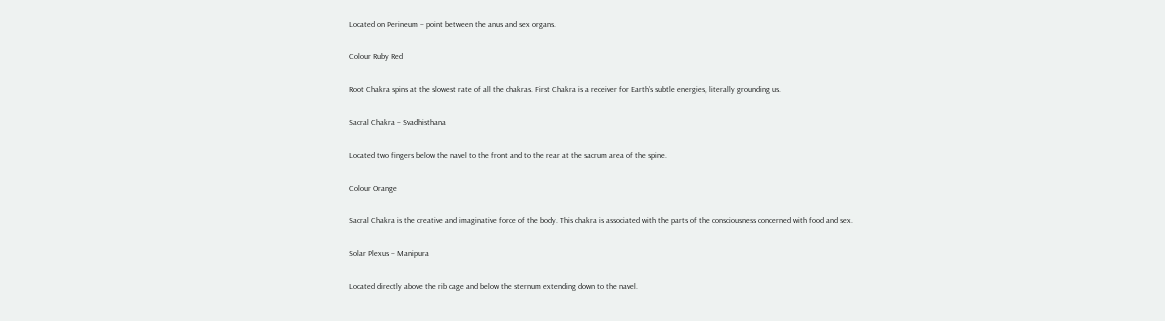Located on Perineum – point between the anus and sex organs.

Colour Ruby Red

Root Chakra spins at the slowest rate of all the chakras. First Chakra is a receiver for Earth’s subtle energies, literally grounding us.

Sacral Chakra – Svadhisthana

Located two fingers below the navel to the front and to the rear at the sacrum area of the spine.

Colour Orange

Sacral Chakra is the creative and imaginative force of the body. This chakra is associated with the parts of the consciousness concerned with food and sex.

Solar Plexus – Manipura

Located directly above the rib cage and below the sternum extending down to the navel.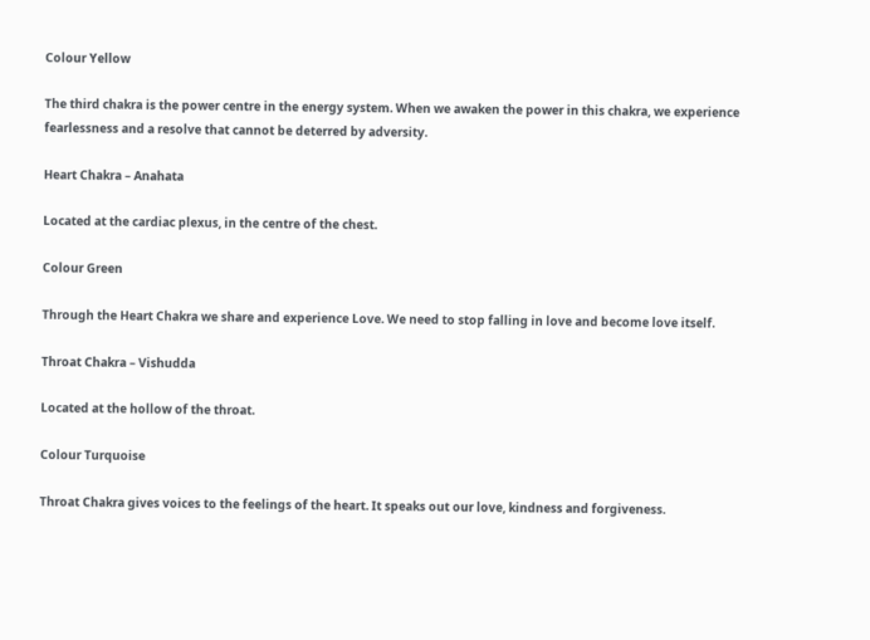Colour Yellow

The third chakra is the power centre in the energy system. When we awaken the power in this chakra, we experience fearlessness and a resolve that cannot be deterred by adversity.

Heart Chakra – Anahata

Located at the cardiac plexus, in the centre of the chest.

Colour Green

Through the Heart Chakra we share and experience Love. We need to stop falling in love and become love itself.

Throat Chakra – Vishudda

Located at the hollow of the throat.

Colour Turquoise

Throat Chakra gives voices to the feelings of the heart. It speaks out our love, kindness and forgiveness.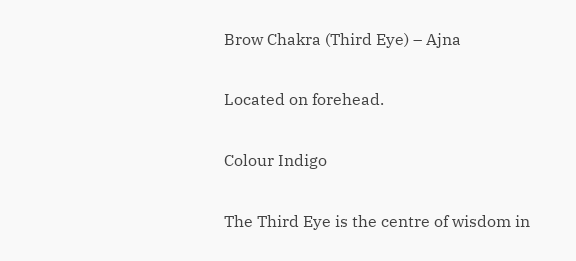Brow Chakra (Third Eye) – Ajna

Located on forehead.

Colour Indigo

The Third Eye is the centre of wisdom in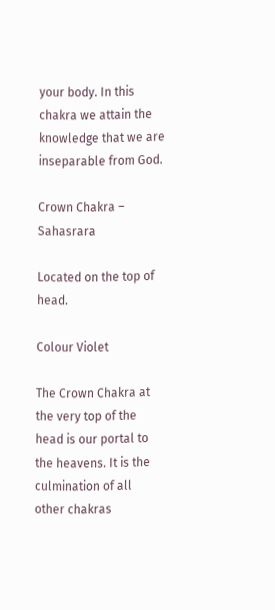your body. In this chakra we attain the knowledge that we are inseparable from God.

Crown Chakra – Sahasrara

Located on the top of head.

Colour Violet

The Crown Chakra at the very top of the head is our portal to the heavens. It is the culmination of all other chakras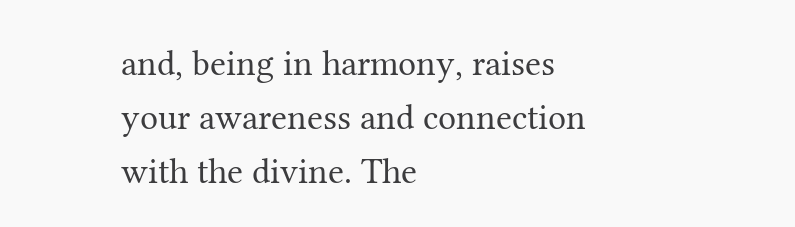and, being in harmony, raises your awareness and connection with the divine. The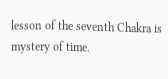lesson of the seventh Chakra is mystery of time.